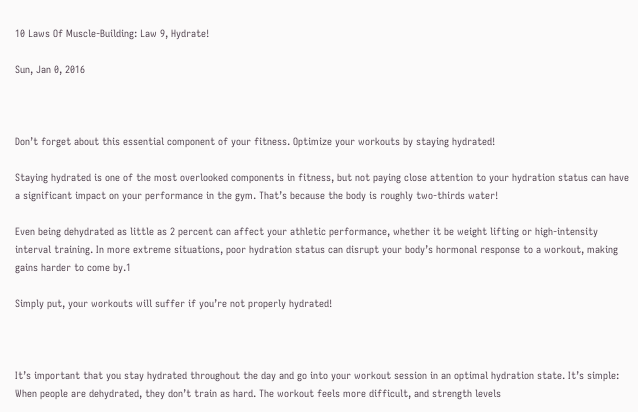10 Laws Of Muscle-Building: Law 9, Hydrate!

Sun, Jan 0, 2016



Don’t forget about this essential component of your fitness. Optimize your workouts by staying hydrated!

Staying hydrated is one of the most overlooked components in fitness, but not paying close attention to your hydration status can have a significant impact on your performance in the gym. That’s because the body is roughly two-thirds water!

Even being dehydrated as little as 2 percent can affect your athletic performance, whether it be weight lifting or high-intensity interval training. In more extreme situations, poor hydration status can disrupt your body’s hormonal response to a workout, making gains harder to come by.1

Simply put, your workouts will suffer if you’re not properly hydrated!



It’s important that you stay hydrated throughout the day and go into your workout session in an optimal hydration state. It’s simple: When people are dehydrated, they don’t train as hard. The workout feels more difficult, and strength levels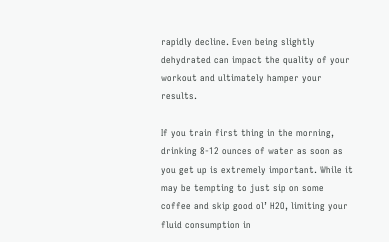rapidly decline. Even being slightly dehydrated can impact the quality of your workout and ultimately hamper your results.

If you train first thing in the morning, drinking 8-12 ounces of water as soon as you get up is extremely important. While it may be tempting to just sip on some coffee and skip good ol’ H2O, limiting your fluid consumption in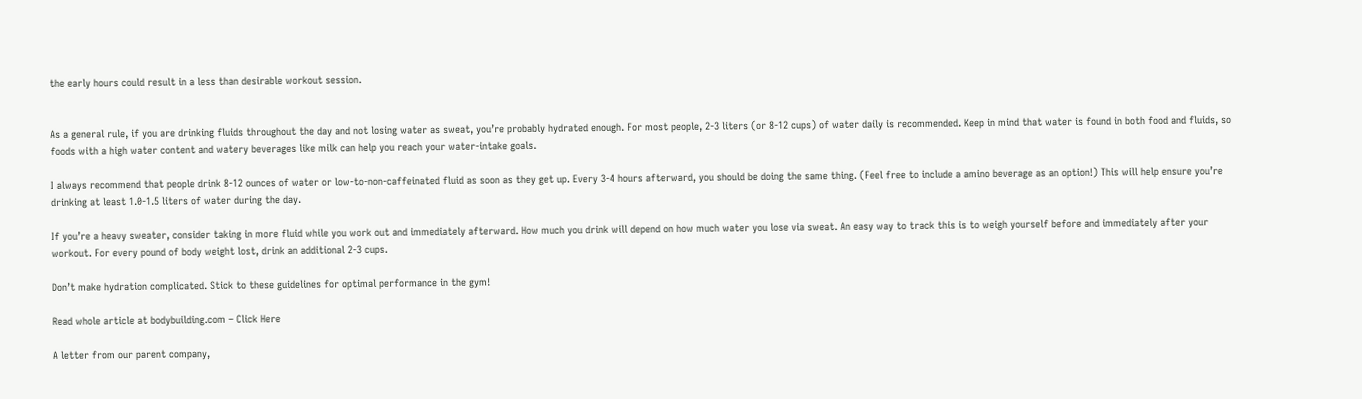the early hours could result in a less than desirable workout session.


As a general rule, if you are drinking fluids throughout the day and not losing water as sweat, you’re probably hydrated enough. For most people, 2-3 liters (or 8-12 cups) of water daily is recommended. Keep in mind that water is found in both food and fluids, so foods with a high water content and watery beverages like milk can help you reach your water-intake goals.

I always recommend that people drink 8-12 ounces of water or low-to-non-caffeinated fluid as soon as they get up. Every 3-4 hours afterward, you should be doing the same thing. (Feel free to include a amino beverage as an option!) This will help ensure you’re drinking at least 1.0-1.5 liters of water during the day.

If you’re a heavy sweater, consider taking in more fluid while you work out and immediately afterward. How much you drink will depend on how much water you lose via sweat. An easy way to track this is to weigh yourself before and immediately after your workout. For every pound of body weight lost, drink an additional 2-3 cups.

Don’t make hydration complicated. Stick to these guidelines for optimal performance in the gym!

Read whole article at bodybuilding.com – Click Here

A letter from our parent company,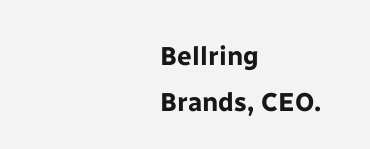Bellring Brands, CEO.